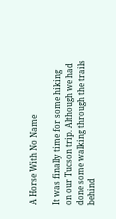A Horse With No Name

It was finally time for some hiking on our Tucson trip. Although we had done some walking through the trails behind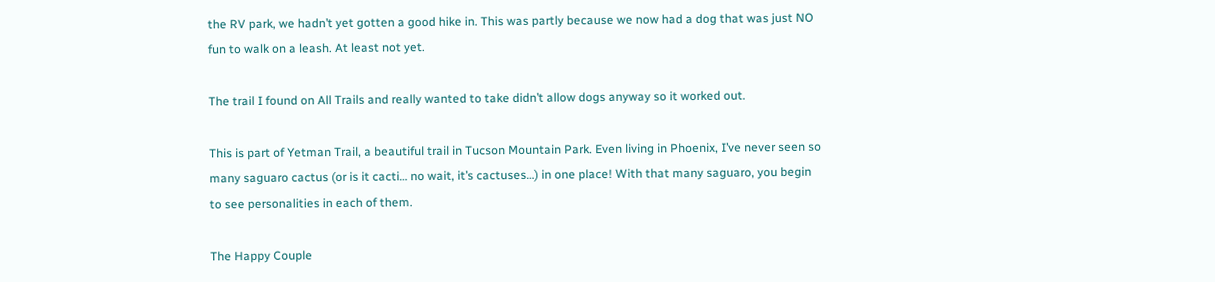the RV park, we hadn’t yet gotten a good hike in. This was partly because we now had a dog that was just NO fun to walk on a leash. At least not yet.

The trail I found on All Trails and really wanted to take didn’t allow dogs anyway so it worked out.

This is part of Yetman Trail, a beautiful trail in Tucson Mountain Park. Even living in Phoenix, I’ve never seen so many saguaro cactus (or is it cacti… no wait, it’s cactuses…) in one place! With that many saguaro, you begin to see personalities in each of them.

The Happy Couple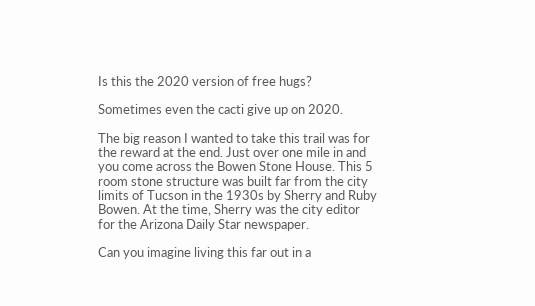Is this the 2020 version of free hugs?

Sometimes even the cacti give up on 2020.

The big reason I wanted to take this trail was for the reward at the end. Just over one mile in and you come across the Bowen Stone House. This 5 room stone structure was built far from the city limits of Tucson in the 1930s by Sherry and Ruby Bowen. At the time, Sherry was the city editor for the Arizona Daily Star newspaper.

Can you imagine living this far out in a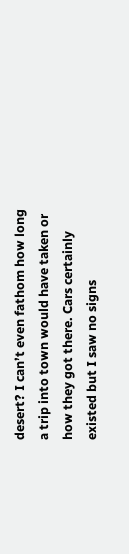desert? I can’t even fathom how long a trip into town would have taken or how they got there. Cars certainly existed but I saw no signs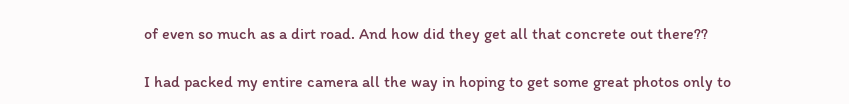of even so much as a dirt road. And how did they get all that concrete out there??

I had packed my entire camera all the way in hoping to get some great photos only to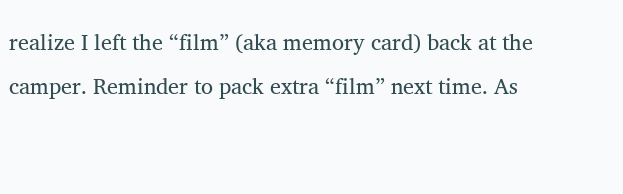realize I left the “film” (aka memory card) back at the camper. Reminder to pack extra “film” next time. As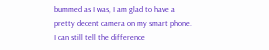bummed as I was, I am glad to have a pretty decent camera on my smart phone. I can still tell the difference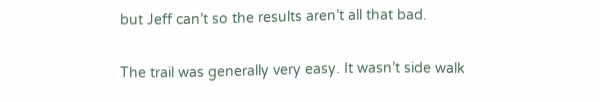but Jeff can’t so the results aren’t all that bad.

The trail was generally very easy. It wasn’t side walk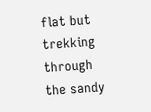flat but trekking through the sandy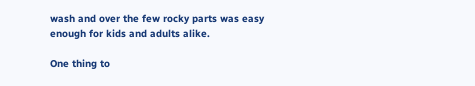wash and over the few rocky parts was easy enough for kids and adults alike.

One thing to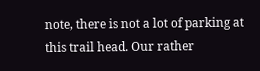note, there is not a lot of parking at this trail head. Our rather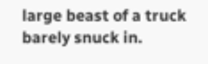large beast of a truck barely snuck in.